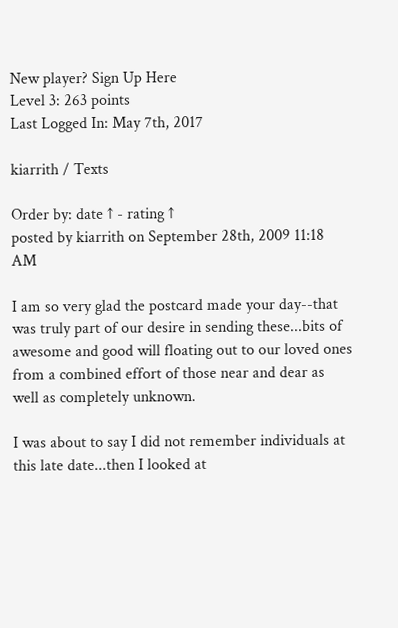New player? Sign Up Here
Level 3: 263 points
Last Logged In: May 7th, 2017

kiarrith / Texts

Order by: date ↑ - rating ↑
posted by kiarrith on September 28th, 2009 11:18 AM

I am so very glad the postcard made your day--that was truly part of our desire in sending these...bits of awesome and good will floating out to our loved ones from a combined effort of those near and dear as well as completely unknown.

I was about to say I did not remember individuals at this late date...then I looked at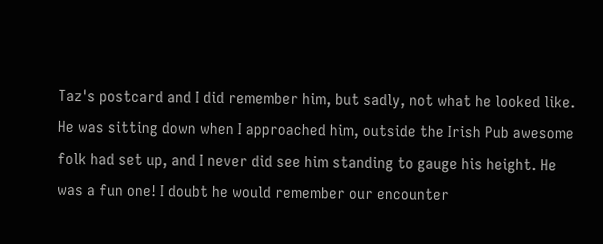Taz's postcard and I did remember him, but sadly, not what he looked like. He was sitting down when I approached him, outside the Irish Pub awesome folk had set up, and I never did see him standing to gauge his height. He was a fun one! I doubt he would remember our encounter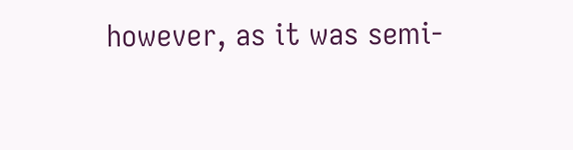however, as it was semi-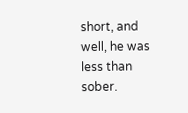short, and well, he was less than sober.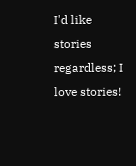I'd like stories regardless; I love stories!